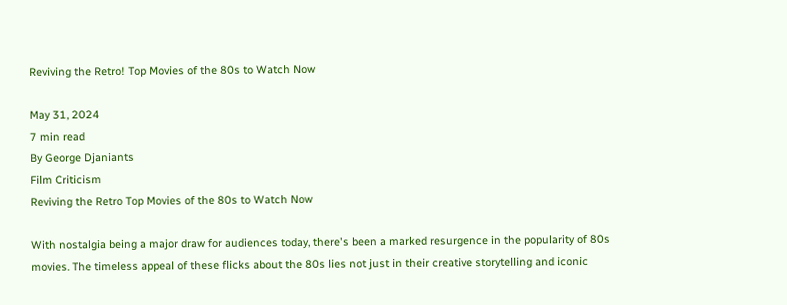Reviving the Retro! Top Movies of the 80s to Watch Now

May 31, 2024
7 min read
By George Djaniants
Film Criticism
Reviving the Retro Top Movies of the 80s to Watch Now

With nostalgia being a major draw for audiences today, there's been a marked resurgence in the popularity of 80s movies. The timeless appeal of these flicks about the 80s lies not just in their creative storytelling and iconic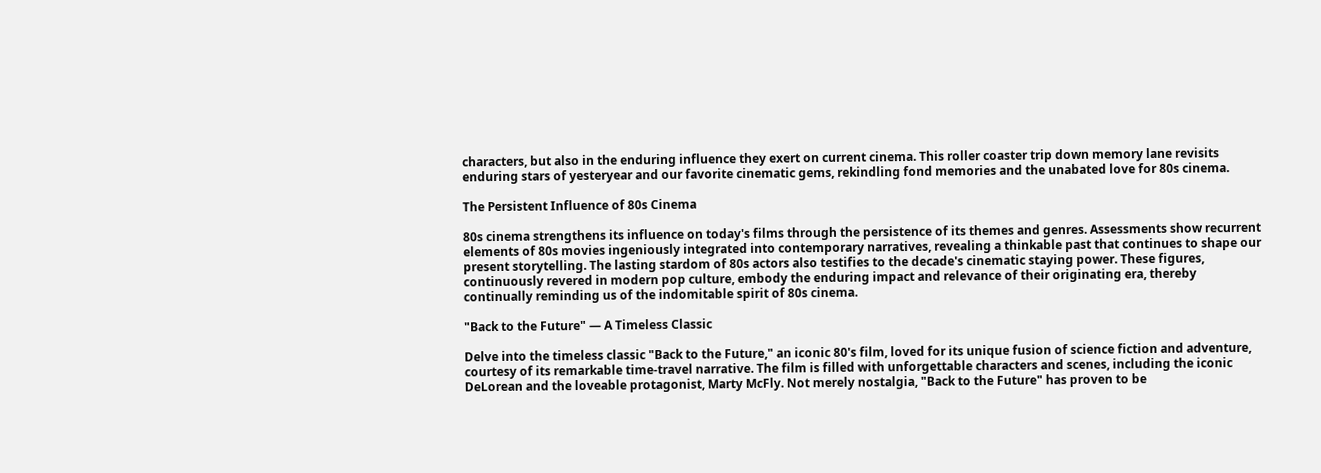characters, but also in the enduring influence they exert on current cinema. This roller coaster trip down memory lane revisits enduring stars of yesteryear and our favorite cinematic gems, rekindling fond memories and the unabated love for 80s cinema.

The Persistent Influence of 80s Cinema

80s cinema strengthens its influence on today's films through the persistence of its themes and genres. Assessments show recurrent elements of 80s movies ingeniously integrated into contemporary narratives, revealing a thinkable past that continues to shape our present storytelling. The lasting stardom of 80s actors also testifies to the decade's cinematic staying power. These figures, continuously revered in modern pop culture, embody the enduring impact and relevance of their originating era, thereby continually reminding us of the indomitable spirit of 80s cinema.

"Back to the Future" — A Timeless Classic

Delve into the timeless classic "Back to the Future," an iconic 80's film, loved for its unique fusion of science fiction and adventure, courtesy of its remarkable time-travel narrative. The film is filled with unforgettable characters and scenes, including the iconic DeLorean and the loveable protagonist, Marty McFly. Not merely nostalgia, "Back to the Future" has proven to be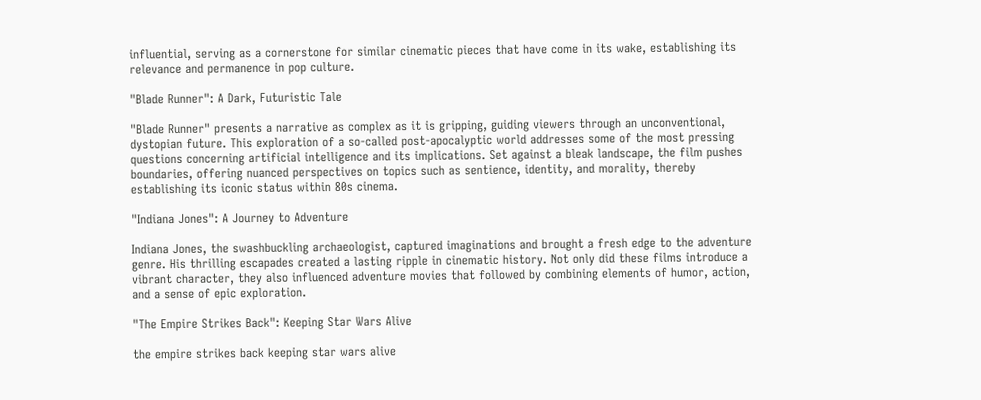influential, serving as a cornerstone for similar cinematic pieces that have come in its wake, establishing its relevance and permanence in pop culture.

"Blade Runner": A Dark, Futuristic Tale

"Blade Runner" presents a narrative as complex as it is gripping, guiding viewers through an unconventional, dystopian future. This exploration of a so-called post-apocalyptic world addresses some of the most pressing questions concerning artificial intelligence and its implications. Set against a bleak landscape, the film pushes boundaries, offering nuanced perspectives on topics such as sentience, identity, and morality, thereby establishing its iconic status within 80s cinema.

"Indiana Jones": A Journey to Adventure

Indiana Jones, the swashbuckling archaeologist, captured imaginations and brought a fresh edge to the adventure genre. His thrilling escapades created a lasting ripple in cinematic history. Not only did these films introduce a vibrant character, they also influenced adventure movies that followed by combining elements of humor, action, and a sense of epic exploration.

"The Empire Strikes Back": Keeping Star Wars Alive

the empire strikes back keeping star wars alive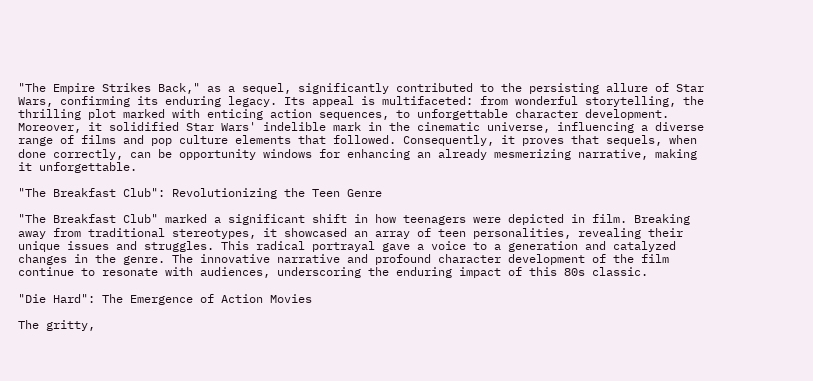"The Empire Strikes Back," as a sequel, significantly contributed to the persisting allure of Star Wars, confirming its enduring legacy. Its appeal is multifaceted: from wonderful storytelling, the thrilling plot marked with enticing action sequences, to unforgettable character development. Moreover, it solidified Star Wars' indelible mark in the cinematic universe, influencing a diverse range of films and pop culture elements that followed. Consequently, it proves that sequels, when done correctly, can be opportunity windows for enhancing an already mesmerizing narrative, making it unforgettable.

"The Breakfast Club": Revolutionizing the Teen Genre

"The Breakfast Club" marked a significant shift in how teenagers were depicted in film. Breaking away from traditional stereotypes, it showcased an array of teen personalities, revealing their unique issues and struggles. This radical portrayal gave a voice to a generation and catalyzed changes in the genre. The innovative narrative and profound character development of the film continue to resonate with audiences, underscoring the enduring impact of this 80s classic.

"Die Hard": The Emergence of Action Movies

The gritty,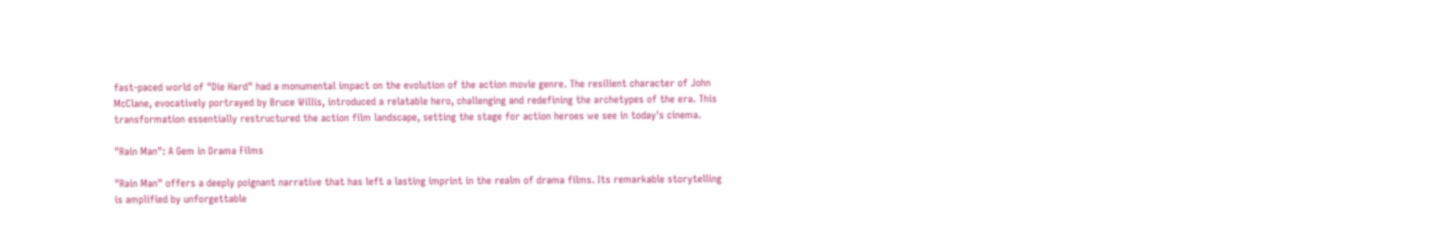fast-paced world of "Die Hard" had a monumental impact on the evolution of the action movie genre. The resilient character of John McClane, evocatively portrayed by Bruce Willis, introduced a relatable hero, challenging and redefining the archetypes of the era. This transformation essentially restructured the action film landscape, setting the stage for action heroes we see in today's cinema.

"Rain Man": A Gem in Drama Films

"Rain Man" offers a deeply poignant narrative that has left a lasting imprint in the realm of drama films. Its remarkable storytelling is amplified by unforgettable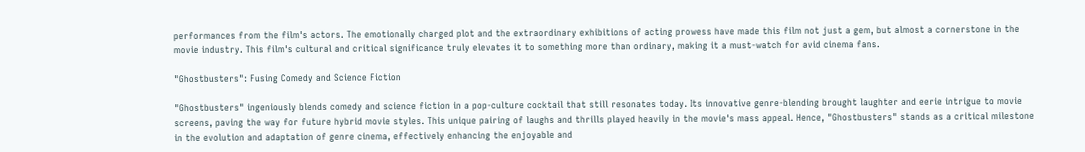performances from the film's actors. The emotionally charged plot and the extraordinary exhibitions of acting prowess have made this film not just a gem, but almost a cornerstone in the movie industry. This film's cultural and critical significance truly elevates it to something more than ordinary, making it a must-watch for avid cinema fans.

"Ghostbusters": Fusing Comedy and Science Fiction

"Ghostbusters" ingeniously blends comedy and science fiction in a pop-culture cocktail that still resonates today. Its innovative genre-blending brought laughter and eerie intrigue to movie screens, paving the way for future hybrid movie styles. This unique pairing of laughs and thrills played heavily in the movie's mass appeal. Hence, "Ghostbusters" stands as a critical milestone in the evolution and adaptation of genre cinema, effectively enhancing the enjoyable and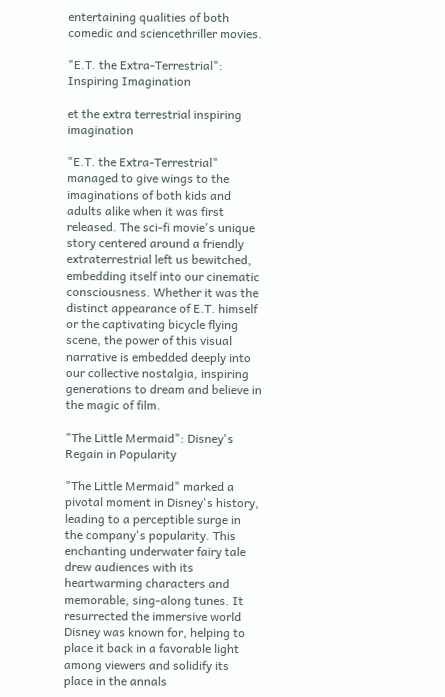entertaining qualities of both comedic and sciencethriller movies.

"E.T. the Extra-Terrestrial": Inspiring Imagination

et the extra terrestrial inspiring imagination

"E.T. the Extra-Terrestrial" managed to give wings to the imaginations of both kids and adults alike when it was first released. The sci-fi movie's unique story centered around a friendly extraterrestrial left us bewitched, embedding itself into our cinematic consciousness. Whether it was the distinct appearance of E.T. himself or the captivating bicycle flying scene, the power of this visual narrative is embedded deeply into our collective nostalgia, inspiring generations to dream and believe in the magic of film.

"The Little Mermaid": Disney's Regain in Popularity

"The Little Mermaid" marked a pivotal moment in Disney's history, leading to a perceptible surge in the company's popularity. This enchanting underwater fairy tale drew audiences with its heartwarming characters and memorable, sing-along tunes. It resurrected the immersive world Disney was known for, helping to place it back in a favorable light among viewers and solidify its place in the annals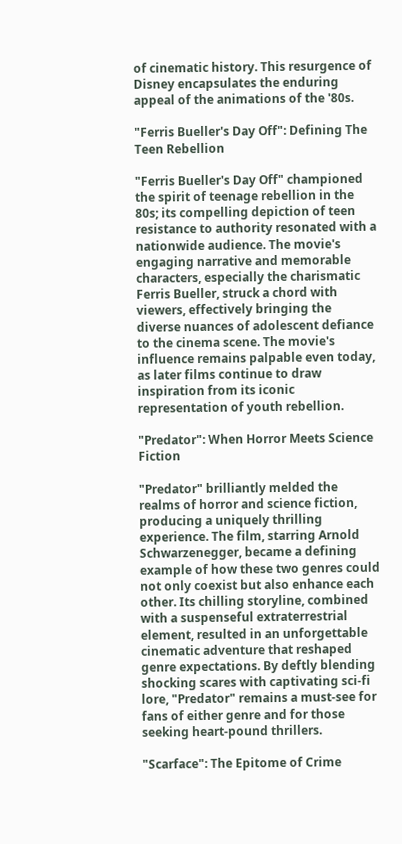of cinematic history. This resurgence of Disney encapsulates the enduring appeal of the animations of the '80s.

"Ferris Bueller's Day Off": Defining The Teen Rebellion

"Ferris Bueller's Day Off" championed the spirit of teenage rebellion in the 80s; its compelling depiction of teen resistance to authority resonated with a nationwide audience. The movie's engaging narrative and memorable characters, especially the charismatic Ferris Bueller, struck a chord with viewers, effectively bringing the diverse nuances of adolescent defiance to the cinema scene. The movie's influence remains palpable even today, as later films continue to draw inspiration from its iconic representation of youth rebellion.

"Predator": When Horror Meets Science Fiction

"Predator" brilliantly melded the realms of horror and science fiction, producing a uniquely thrilling experience. The film, starring Arnold Schwarzenegger, became a defining example of how these two genres could not only coexist but also enhance each other. Its chilling storyline, combined with a suspenseful extraterrestrial element, resulted in an unforgettable cinematic adventure that reshaped genre expectations. By deftly blending shocking scares with captivating sci-fi lore, "Predator" remains a must-see for fans of either genre and for those seeking heart-pound thrillers.

"Scarface": The Epitome of Crime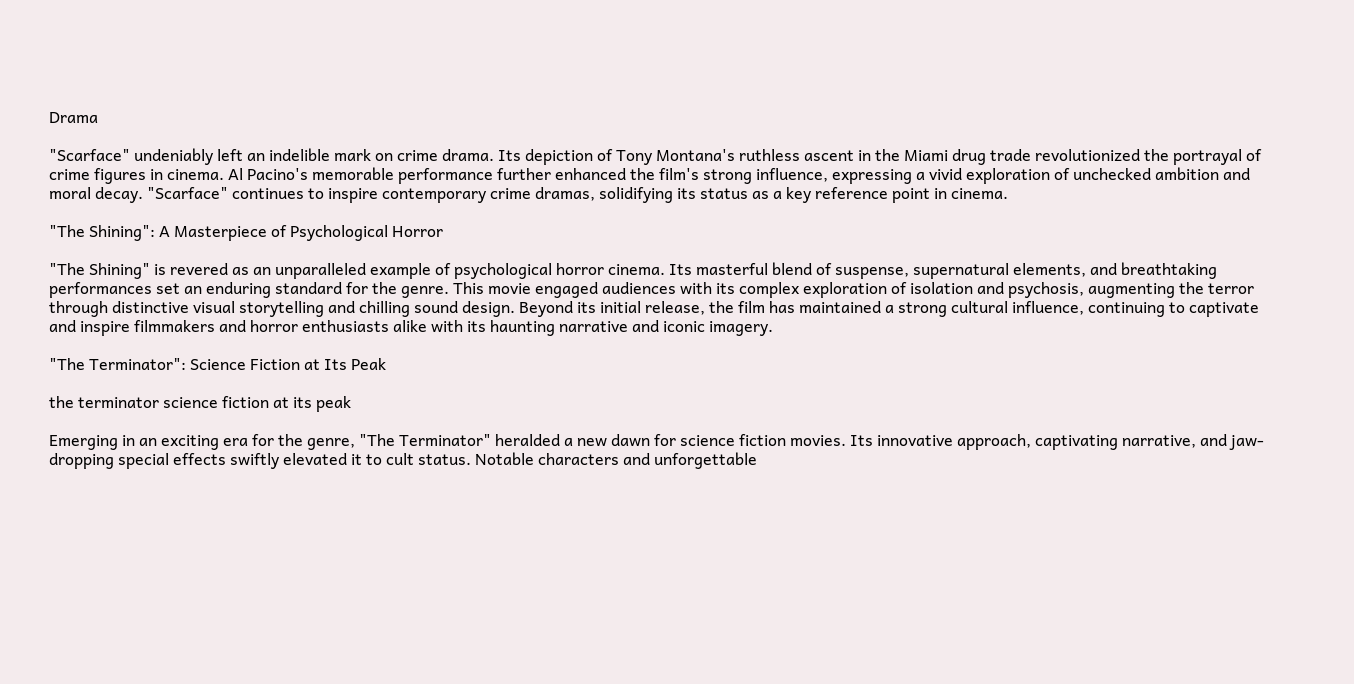Drama

"Scarface" undeniably left an indelible mark on crime drama. Its depiction of Tony Montana's ruthless ascent in the Miami drug trade revolutionized the portrayal of crime figures in cinema. Al Pacino's memorable performance further enhanced the film's strong influence, expressing a vivid exploration of unchecked ambition and moral decay. "Scarface" continues to inspire contemporary crime dramas, solidifying its status as a key reference point in cinema.

"The Shining": A Masterpiece of Psychological Horror

"The Shining" is revered as an unparalleled example of psychological horror cinema. Its masterful blend of suspense, supernatural elements, and breathtaking performances set an enduring standard for the genre. This movie engaged audiences with its complex exploration of isolation and psychosis, augmenting the terror through distinctive visual storytelling and chilling sound design. Beyond its initial release, the film has maintained a strong cultural influence, continuing to captivate and inspire filmmakers and horror enthusiasts alike with its haunting narrative and iconic imagery.

"The Terminator": Science Fiction at Its Peak

the terminator science fiction at its peak

Emerging in an exciting era for the genre, "The Terminator" heralded a new dawn for science fiction movies. Its innovative approach, captivating narrative, and jaw-dropping special effects swiftly elevated it to cult status. Notable characters and unforgettable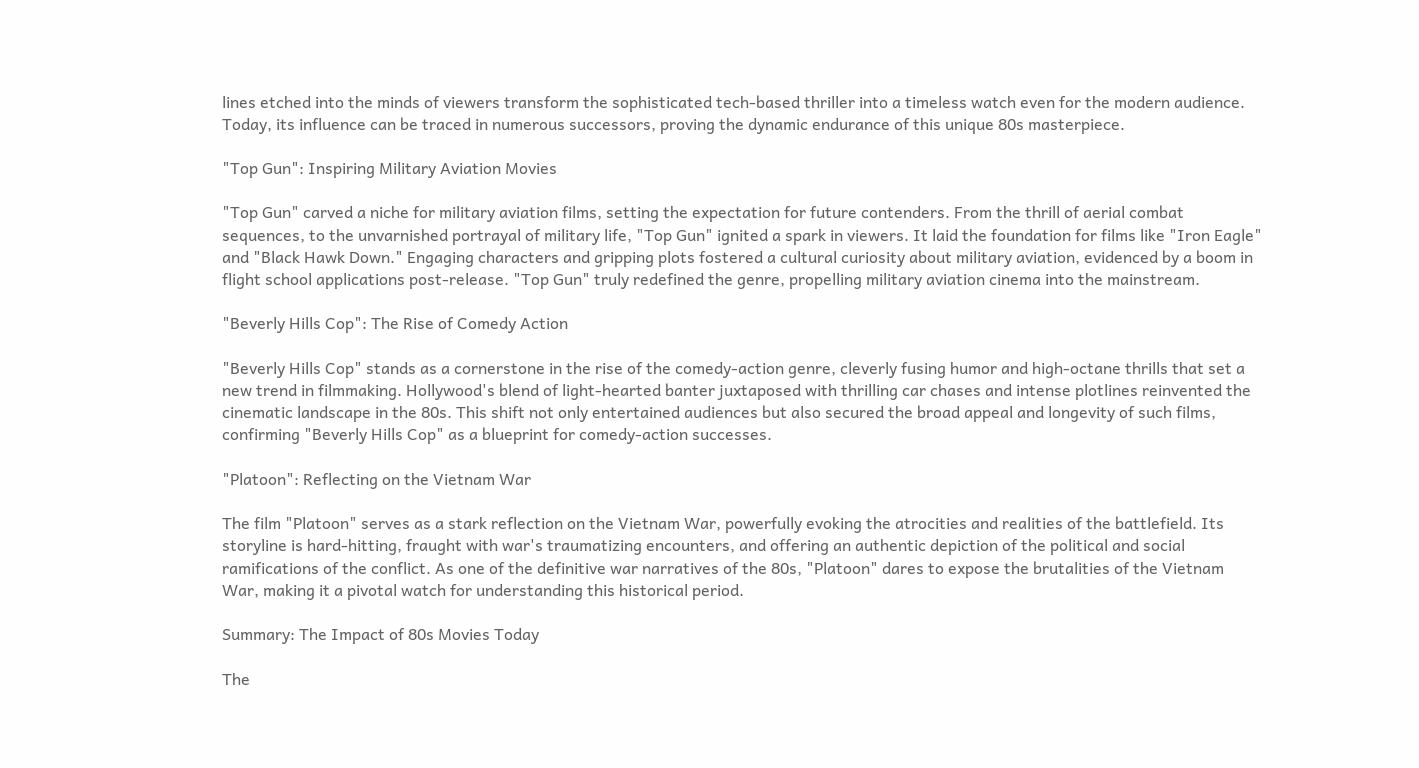lines etched into the minds of viewers transform the sophisticated tech-based thriller into a timeless watch even for the modern audience. Today, its influence can be traced in numerous successors, proving the dynamic endurance of this unique 80s masterpiece.

"Top Gun": Inspiring Military Aviation Movies

"Top Gun" carved a niche for military aviation films, setting the expectation for future contenders. From the thrill of aerial combat sequences, to the unvarnished portrayal of military life, "Top Gun" ignited a spark in viewers. It laid the foundation for films like "Iron Eagle" and "Black Hawk Down." Engaging characters and gripping plots fostered a cultural curiosity about military aviation, evidenced by a boom in flight school applications post-release. "Top Gun" truly redefined the genre, propelling military aviation cinema into the mainstream.

"Beverly Hills Cop": The Rise of Comedy Action

"Beverly Hills Cop" stands as a cornerstone in the rise of the comedy-action genre, cleverly fusing humor and high-octane thrills that set a new trend in filmmaking. Hollywood's blend of light-hearted banter juxtaposed with thrilling car chases and intense plotlines reinvented the cinematic landscape in the 80s. This shift not only entertained audiences but also secured the broad appeal and longevity of such films, confirming "Beverly Hills Cop" as a blueprint for comedy-action successes.

"Platoon": Reflecting on the Vietnam War

The film "Platoon" serves as a stark reflection on the Vietnam War, powerfully evoking the atrocities and realities of the battlefield. Its storyline is hard-hitting, fraught with war's traumatizing encounters, and offering an authentic depiction of the political and social ramifications of the conflict. As one of the definitive war narratives of the 80s, "Platoon" dares to expose the brutalities of the Vietnam War, making it a pivotal watch for understanding this historical period.

Summary: The Impact of 80s Movies Today

The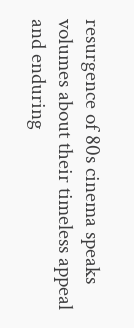resurgence of 80s cinema speaks volumes about their timeless appeal and enduring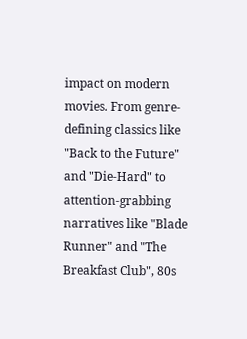impact on modern movies. From genre-defining classics like "Back to the Future" and "Die-Hard" to attention-grabbing narratives like "Blade Runner" and "The Breakfast Club", 80s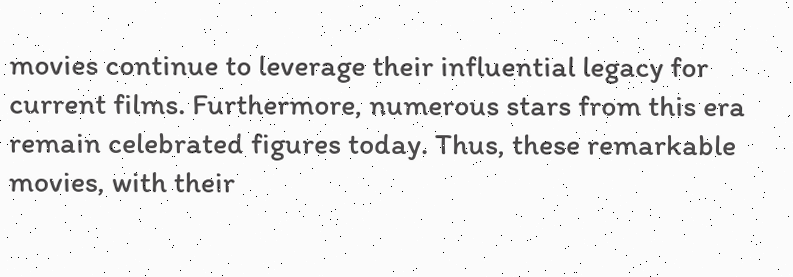movies continue to leverage their influential legacy for current films. Furthermore, numerous stars from this era remain celebrated figures today. Thus, these remarkable movies, with their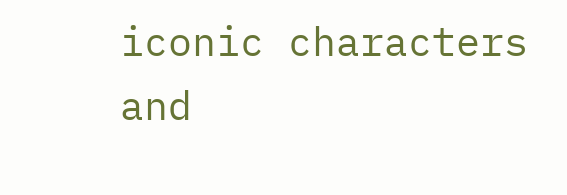iconic characters and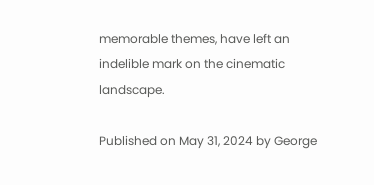memorable themes, have left an indelible mark on the cinematic landscape.

Published on May 31, 2024 by George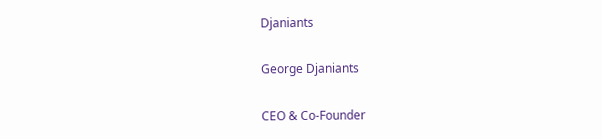Djaniants

George Djaniants

CEO & Co-Founder